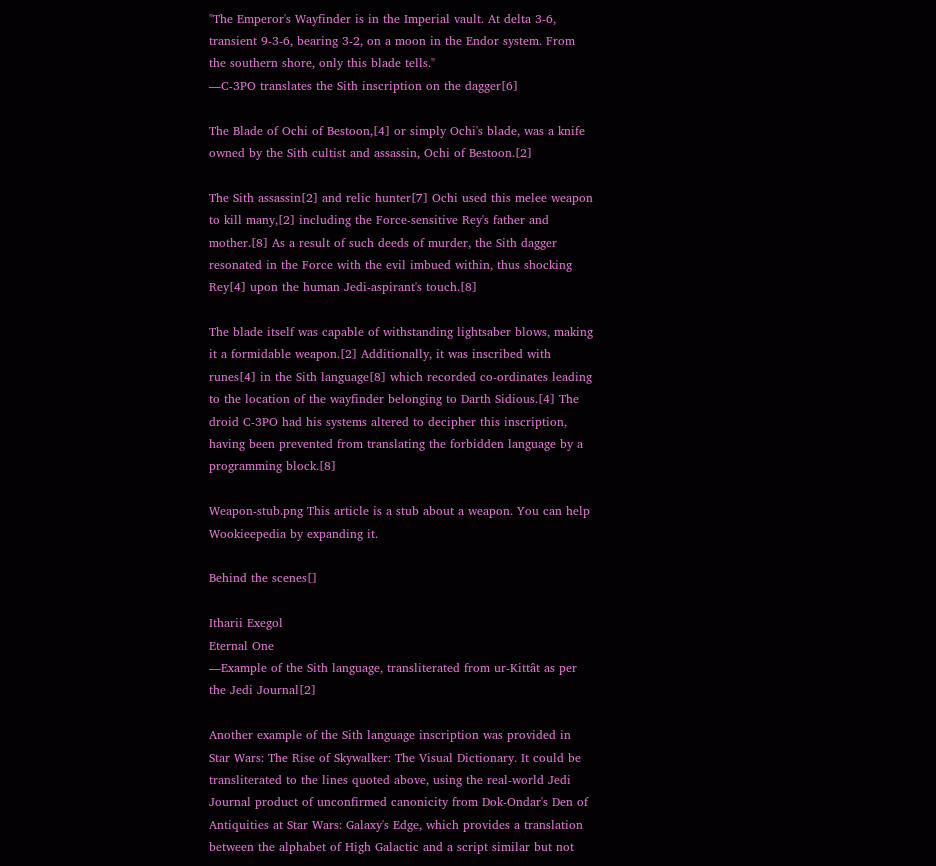"The Emperor's Wayfinder is in the Imperial vault. At delta 3-6, transient 9-3-6, bearing 3-2, on a moon in the Endor system. From the southern shore, only this blade tells."
―C-3PO translates the Sith inscription on the dagger[6]

The Blade of Ochi of Bestoon,[4] or simply Ochi's blade, was a knife owned by the Sith cultist and assassin, Ochi of Bestoon.[2]

The Sith assassin[2] and relic hunter[7] Ochi used this melee weapon to kill many,[2] including the Force-sensitive Rey's father and mother.[8] As a result of such deeds of murder, the Sith dagger resonated in the Force with the evil imbued within, thus shocking Rey[4] upon the human Jedi-aspirant's touch.[8]

The blade itself was capable of withstanding lightsaber blows, making it a formidable weapon.[2] Additionally, it was inscribed with runes[4] in the Sith language[8] which recorded co-ordinates leading to the location of the wayfinder belonging to Darth Sidious.[4] The droid C-3PO had his systems altered to decipher this inscription, having been prevented from translating the forbidden language by a programming block.[8]

Weapon-stub.png This article is a stub about a weapon. You can help Wookieepedia by expanding it.

Behind the scenes[]

Itharii Exegol
Eternal One
―Example of the Sith language, transliterated from ur-Kittât as per the Jedi Journal[2]

Another example of the Sith language inscription was provided in Star Wars: The Rise of Skywalker: The Visual Dictionary. It could be transliterated to the lines quoted above, using the real-world Jedi Journal product of unconfirmed canonicity from Dok-Ondar's Den of Antiquities at Star Wars: Galaxy's Edge, which provides a translation between the alphabet of High Galactic and a script similar but not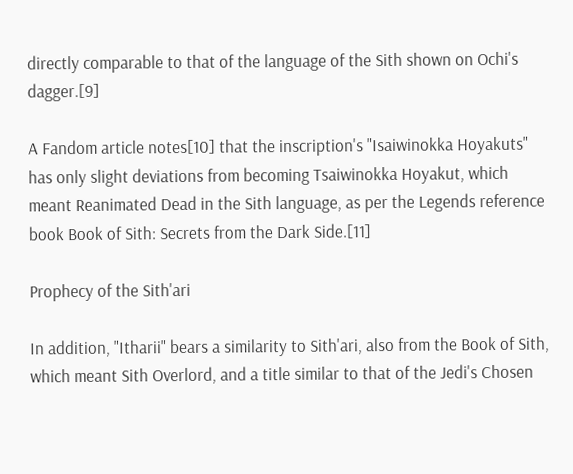directly comparable to that of the language of the Sith shown on Ochi's dagger.[9]

A Fandom article notes[10] that the inscription's "Isaiwinokka Hoyakuts" has only slight deviations from becoming Tsaiwinokka Hoyakut, which meant Reanimated Dead in the Sith language, as per the Legends reference book Book of Sith: Secrets from the Dark Side.[11]

Prophecy of the Sith'ari

In addition, "Itharii" bears a similarity to Sith'ari, also from the Book of Sith, which meant Sith Overlord, and a title similar to that of the Jedi's Chosen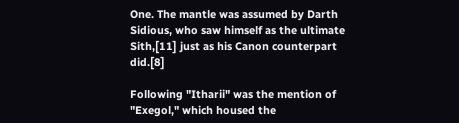One. The mantle was assumed by Darth Sidious, who saw himself as the ultimate Sith,[11] just as his Canon counterpart did.[8]

Following "Itharii" was the mention of "Exegol," which housed the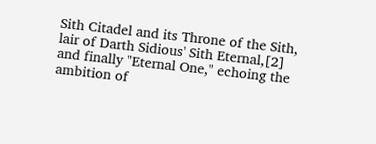Sith Citadel and its Throne of the Sith, lair of Darth Sidious' Sith Eternal,[2] and finally "Eternal One," echoing the ambition of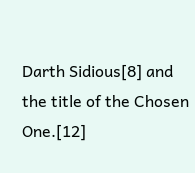Darth Sidious[8] and the title of the Chosen One.[12]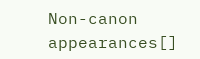Non-canon appearances[]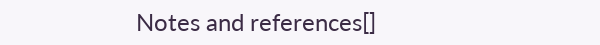Notes and references[]